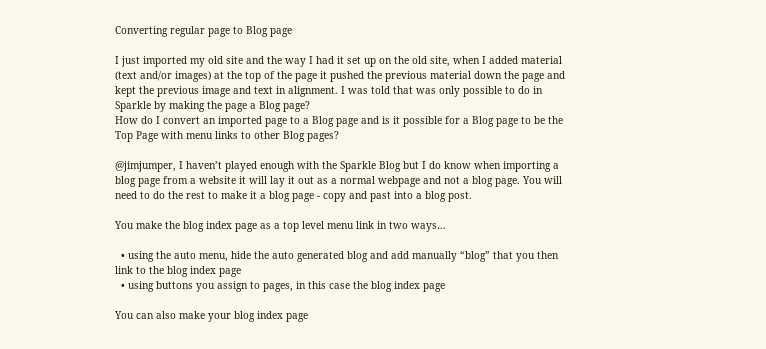Converting regular page to Blog page

I just imported my old site and the way I had it set up on the old site, when I added material (text and/or images) at the top of the page it pushed the previous material down the page and kept the previous image and text in alignment. I was told that was only possible to do in Sparkle by making the page a Blog page?
How do I convert an imported page to a Blog page and is it possible for a Blog page to be the Top Page with menu links to other Blog pages?

@jimjumper, I haven’t played enough with the Sparkle Blog but I do know when importing a blog page from a website it will lay it out as a normal webpage and not a blog page. You will need to do the rest to make it a blog page - copy and past into a blog post.

You make the blog index page as a top level menu link in two ways…

  • using the auto menu, hide the auto generated blog and add manually “blog” that you then link to the blog index page
  • using buttons you assign to pages, in this case the blog index page

You can also make your blog index page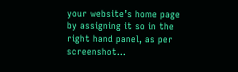your website’s home page by assigning it so in the right hand panel, as per screenshot…